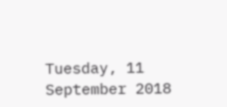Tuesday, 11 September 2018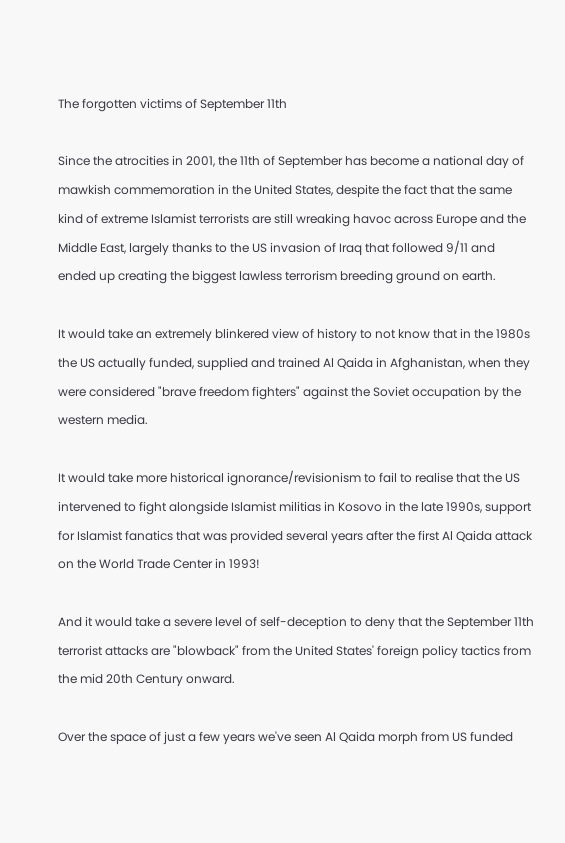The forgotten victims of September 11th

Since the atrocities in 2001, the 11th of September has become a national day of mawkish commemoration in the United States, despite the fact that the same kind of extreme Islamist terrorists are still wreaking havoc across Europe and the Middle East, largely thanks to the US invasion of Iraq that followed 9/11 and ended up creating the biggest lawless terrorism breeding ground on earth.

It would take an extremely blinkered view of history to not know that in the 1980s the US actually funded, supplied and trained Al Qaida in Afghanistan, when they were considered "brave freedom fighters" against the Soviet occupation by the western media.

It would take more historical ignorance/revisionism to fail to realise that the US intervened to fight alongside Islamist militias in Kosovo in the late 1990s, support for Islamist fanatics that was provided several years after the first Al Qaida attack on the World Trade Center in 1993!

And it would take a severe level of self-deception to deny that the September 11th terrorist attacks are "blowback" from the United States' foreign policy tactics from the mid 20th Century onward.

Over the space of just a few years we've seen Al Qaida morph from US funded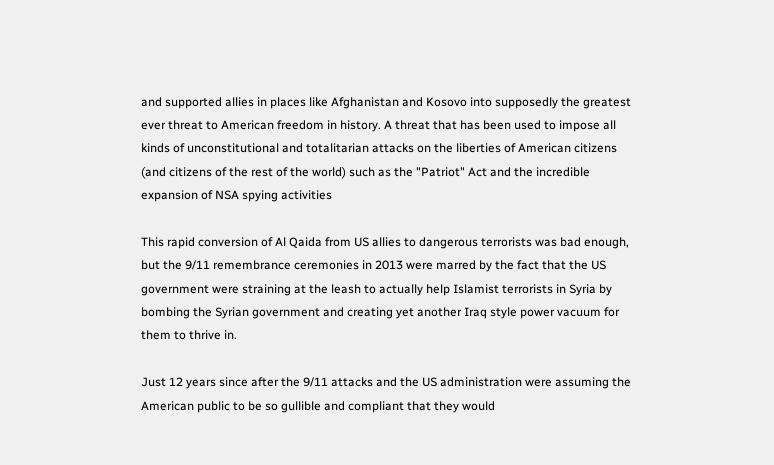and supported allies in places like Afghanistan and Kosovo into supposedly the greatest ever threat to American freedom in history. A threat that has been used to impose all kinds of unconstitutional and totalitarian attacks on the liberties of American citizens (and citizens of the rest of the world) such as the "Patriot" Act and the incredible expansion of NSA spying activities

This rapid conversion of Al Qaida from US allies to dangerous terrorists was bad enough, but the 9/11 remembrance ceremonies in 2013 were marred by the fact that the US government were straining at the leash to actually help Islamist terrorists in Syria by bombing the Syrian government and creating yet another Iraq style power vacuum for them to thrive in.

Just 12 years since after the 9/11 attacks and the US administration were assuming the American public to be so gullible and compliant that they would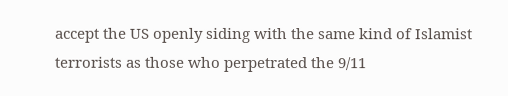accept the US openly siding with the same kind of Islamist terrorists as those who perpetrated the 9/11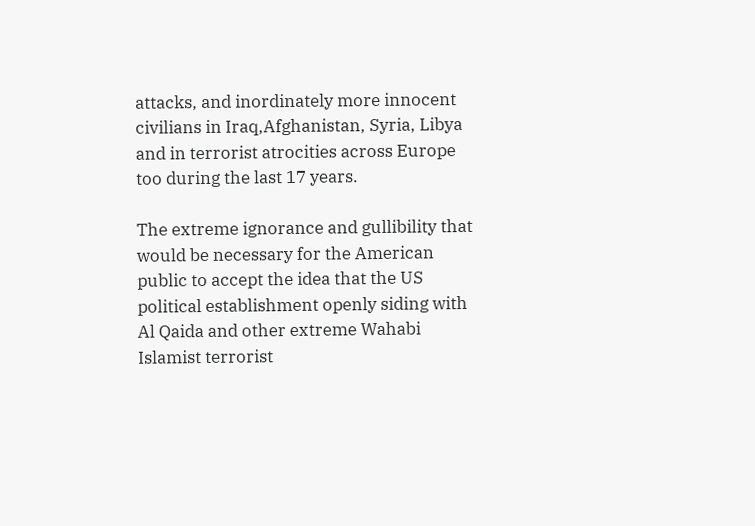attacks, and inordinately more innocent civilians in Iraq,Afghanistan, Syria, Libya and in terrorist atrocities across Europe too during the last 17 years.

The extreme ignorance and gullibility that would be necessary for the American public to accept the idea that the US political establishment openly siding with Al Qaida and other extreme Wahabi Islamist terrorist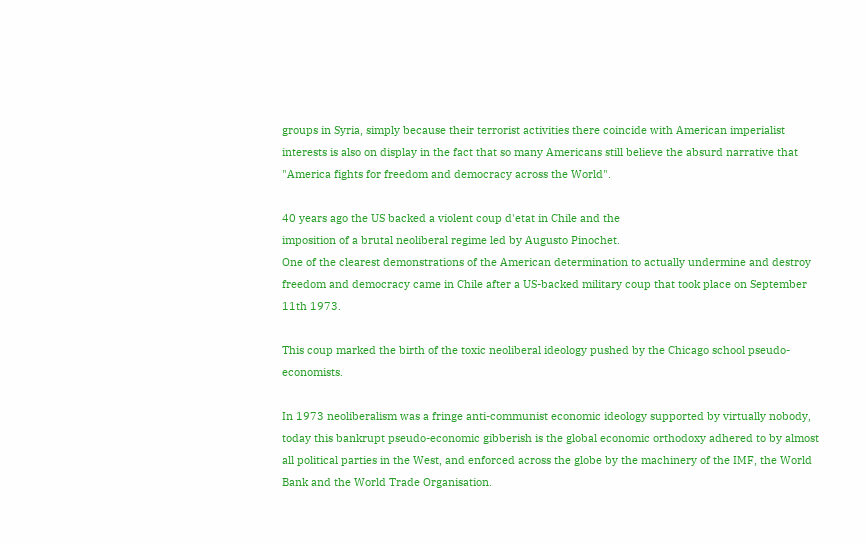groups in Syria, simply because their terrorist activities there coincide with American imperialist interests is also on display in the fact that so many Americans still believe the absurd narrative that "America fights for freedom and democracy across the World".

40 years ago the US backed a violent coup d'etat in Chile and the
imposition of a brutal neoliberal regime led by Augusto Pinochet.
One of the clearest demonstrations of the American determination to actually undermine and destroy freedom and democracy came in Chile after a US-backed military coup that took place on September 11th 1973.

This coup marked the birth of the toxic neoliberal ideology pushed by the Chicago school pseudo-economists.

In 1973 neoliberalism was a fringe anti-communist economic ideology supported by virtually nobody, today this bankrupt pseudo-economic gibberish is the global economic orthodoxy adhered to by almost all political parties in the West, and enforced across the globe by the machinery of the IMF, the World Bank and the World Trade Organisation.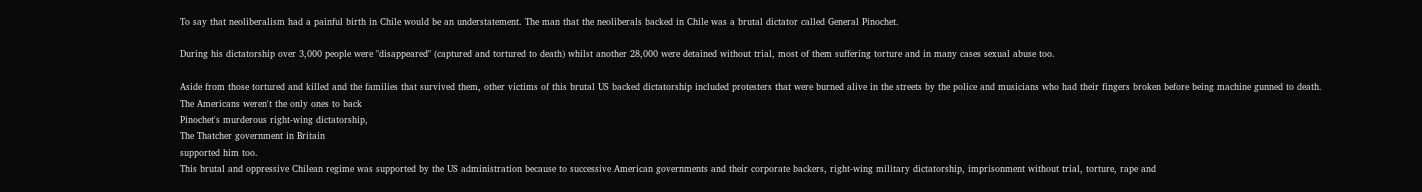To say that neoliberalism had a painful birth in Chile would be an understatement. The man that the neoliberals backed in Chile was a brutal dictator called General Pinochet.

During his dictatorship over 3,000 people were "disappeared" (captured and tortured to death) whilst another 28,000 were detained without trial, most of them suffering torture and in many cases sexual abuse too.

Aside from those tortured and killed and the families that survived them, other victims of this brutal US backed dictatorship included protesters that were burned alive in the streets by the police and musicians who had their fingers broken before being machine gunned to death.
The Americans weren't the only ones to back
Pinochet's murderous right-wing dictatorship,
The Thatcher government in Britain
supported him too.
This brutal and oppressive Chilean regime was supported by the US administration because to successive American governments and their corporate backers, right-wing military dictatorship, imprisonment without trial, torture, rape and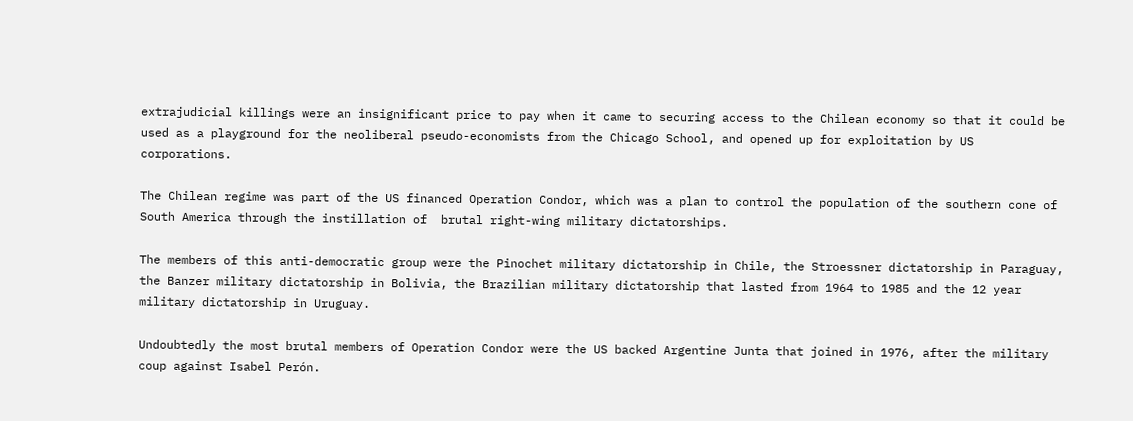extrajudicial killings were an insignificant price to pay when it came to securing access to the Chilean economy so that it could be used as a playground for the neoliberal pseudo-economists from the Chicago School, and opened up for exploitation by US corporations.

The Chilean regime was part of the US financed Operation Condor, which was a plan to control the population of the southern cone of South America through the instillation of  brutal right-wing military dictatorships.

The members of this anti-democratic group were the Pinochet military dictatorship in Chile, the Stroessner dictatorship in Paraguay, the Banzer military dictatorship in Bolivia, the Brazilian military dictatorship that lasted from 1964 to 1985 and the 12 year military dictatorship in Uruguay.

Undoubtedly the most brutal members of Operation Condor were the US backed Argentine Junta that joined in 1976, after the military coup against Isabel Perón.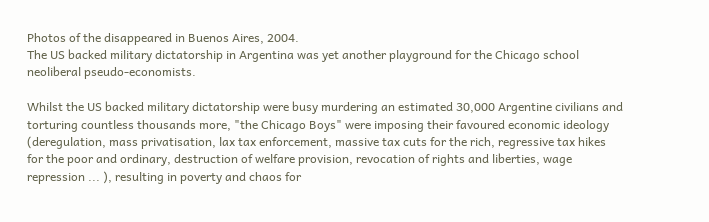Photos of the disappeared in Buenos Aires, 2004.
The US backed military dictatorship in Argentina was yet another playground for the Chicago school neoliberal pseudo-economists.

Whilst the US backed military dictatorship were busy murdering an estimated 30,000 Argentine civilians and torturing countless thousands more, "the Chicago Boys" were imposing their favoured economic ideology (deregulation, mass privatisation, lax tax enforcement, massive tax cuts for the rich, regressive tax hikes for the poor and ordinary, destruction of welfare provision, revocation of rights and liberties, wage repression ... ), resulting in poverty and chaos for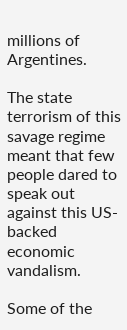millions of Argentines.

The state terrorism of this savage regime meant that few people dared to speak out against this US-backed economic vandalism.

Some of the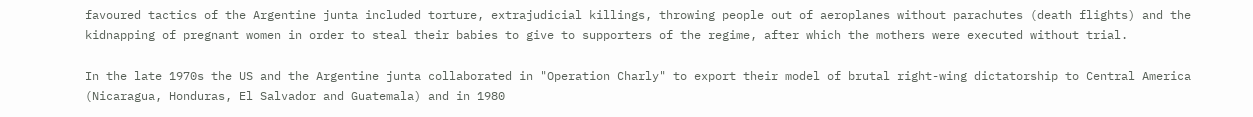favoured tactics of the Argentine junta included torture, extrajudicial killings, throwing people out of aeroplanes without parachutes (death flights) and the kidnapping of pregnant women in order to steal their babies to give to supporters of the regime, after which the mothers were executed without trial.

In the late 1970s the US and the Argentine junta collaborated in "Operation Charly" to export their model of brutal right-wing dictatorship to Central America (Nicaragua, Honduras, El Salvador and Guatemala) and in 1980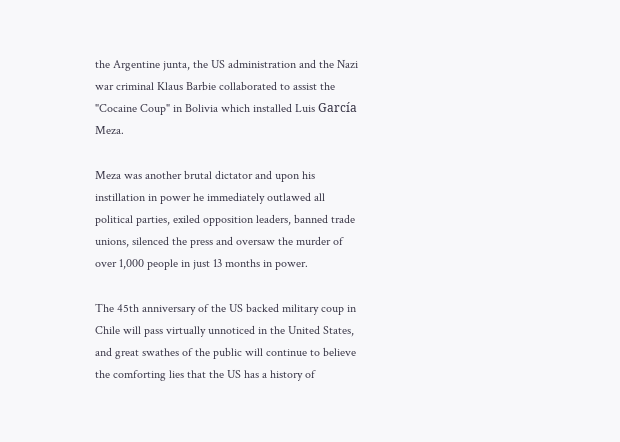the Argentine junta, the US administration and the Nazi war criminal Klaus Barbie collaborated to assist the "Cocaine Coup" in Bolivia which installed Luis García Meza.

Meza was another brutal dictator and upon his instillation in power he immediately outlawed all political parties, exiled opposition leaders, banned trade unions, silenced the press and oversaw the murder of over 1,000 people in just 13 months in power.

The 45th anniversary of the US backed military coup in Chile will pass virtually unnoticed in the United States, and great swathes of the public will continue to believe the comforting lies that the US has a history of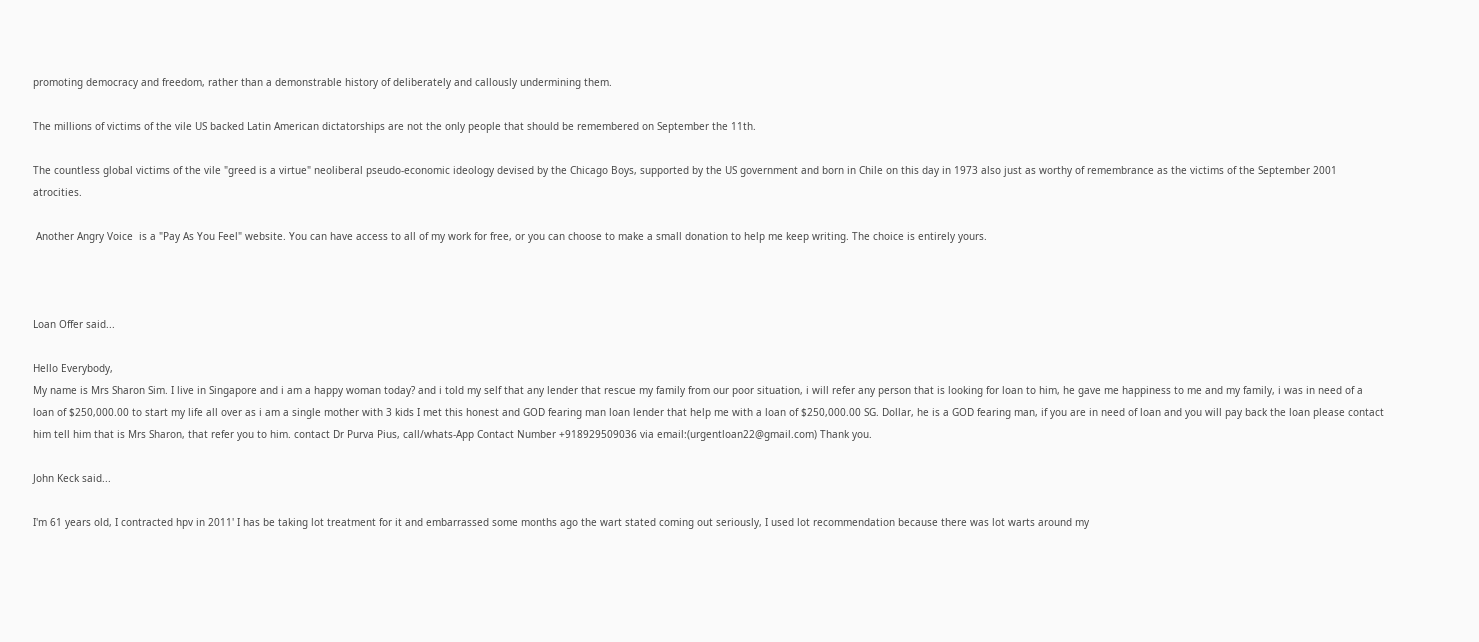promoting democracy and freedom, rather than a demonstrable history of deliberately and callously undermining them.

The millions of victims of the vile US backed Latin American dictatorships are not the only people that should be remembered on September the 11th.

The countless global victims of the vile "greed is a virtue" neoliberal pseudo-economic ideology devised by the Chicago Boys, supported by the US government and born in Chile on this day in 1973 also just as worthy of remembrance as the victims of the September 2001 atrocities.

 Another Angry Voice  is a "Pay As You Feel" website. You can have access to all of my work for free, or you can choose to make a small donation to help me keep writing. The choice is entirely yours.



Loan Offer said...

Hello Everybody,
My name is Mrs Sharon Sim. I live in Singapore and i am a happy woman today? and i told my self that any lender that rescue my family from our poor situation, i will refer any person that is looking for loan to him, he gave me happiness to me and my family, i was in need of a loan of $250,000.00 to start my life all over as i am a single mother with 3 kids I met this honest and GOD fearing man loan lender that help me with a loan of $250,000.00 SG. Dollar, he is a GOD fearing man, if you are in need of loan and you will pay back the loan please contact him tell him that is Mrs Sharon, that refer you to him. contact Dr Purva Pius, call/whats-App Contact Number +918929509036 via email:(urgentloan22@gmail.com) Thank you.

John Keck said...

I'm 61 years old, I contracted hpv in 2011' I has be taking lot treatment for it and embarrassed some months ago the wart stated coming out seriously, I used lot recommendation because there was lot warts around my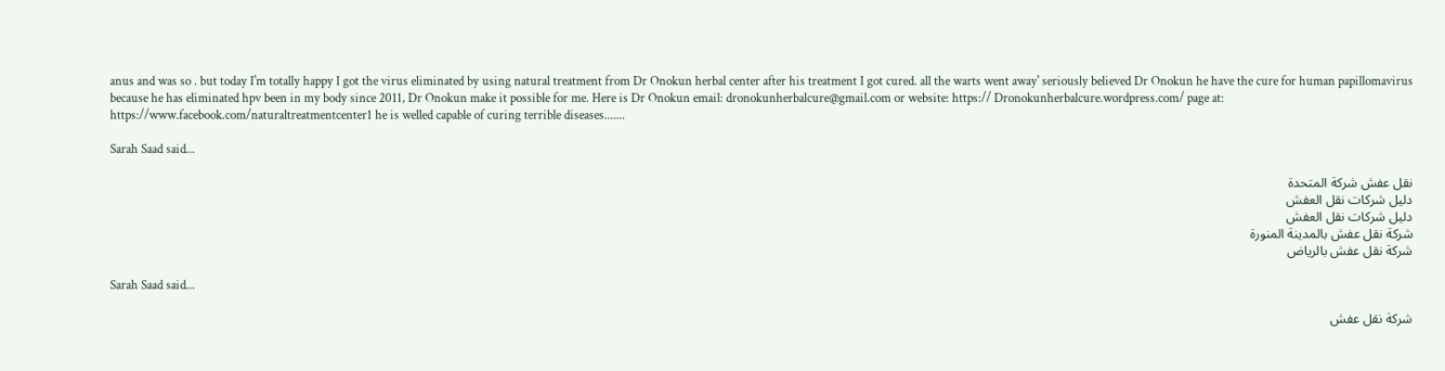anus and was so . but today I'm totally happy I got the virus eliminated by using natural treatment from Dr Onokun herbal center after his treatment I got cured. all the warts went away' seriously believed Dr Onokun he have the cure for human papillomavirus because he has eliminated hpv been in my body since 2011, Dr Onokun make it possible for me. Here is Dr Onokun email: dronokunherbalcure@gmail.com or website: https:// Dronokunherbalcure.wordpress.com/ page at: https://www.facebook.com/naturaltreatmentcenter1 he is welled capable of curing terrible diseases.......

Sarah Saad said...

نقل عفش شركة المتحدة
دليل شركات نقل العفش
دليل شركات نقل العفش
شركة نقل عفش بالمدينة المنورة
شركة نقل عفش بالرياض

Sarah Saad said...

شركة نقل عفش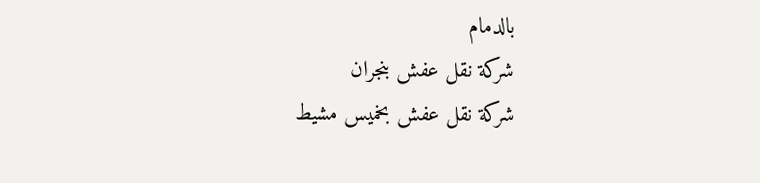بالدمام
شركة نقل عفش بنجران
شركة نقل عفش بخميس مشيط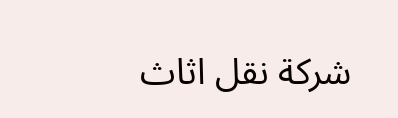شركة نقل اثاث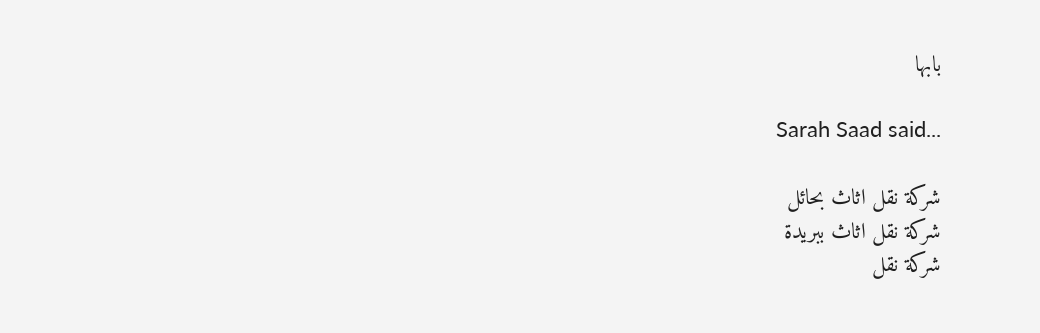بابها

Sarah Saad said...

شركة نقل اثاث بحائل
شركة نقل اثاث ببريدة
شركة نقل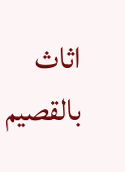اثاث بالقصيم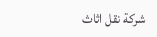شركة نقل اثاث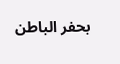بحفر الباطن